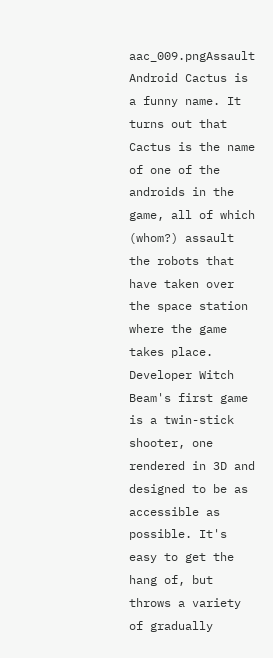aac_009.pngAssault Android Cactus is a funny name. It turns out that Cactus is the name of one of the androids in the game, all of which (whom?) assault the robots that have taken over the space station where the game takes place. Developer Witch Beam's first game is a twin-stick shooter, one rendered in 3D and designed to be as accessible as possible. It's easy to get the hang of, but throws a variety of gradually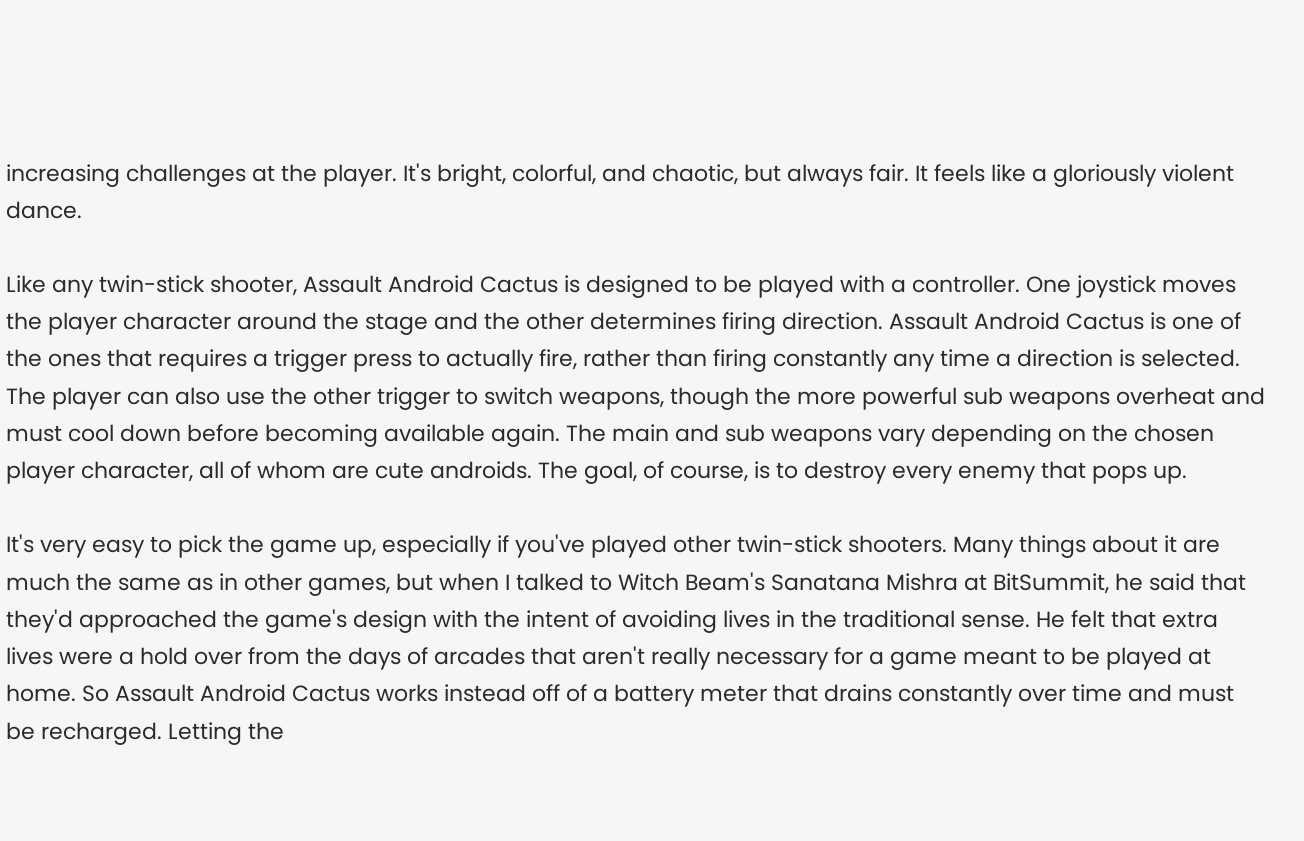increasing challenges at the player. It's bright, colorful, and chaotic, but always fair. It feels like a gloriously violent dance.

Like any twin-stick shooter, Assault Android Cactus is designed to be played with a controller. One joystick moves the player character around the stage and the other determines firing direction. Assault Android Cactus is one of the ones that requires a trigger press to actually fire, rather than firing constantly any time a direction is selected. The player can also use the other trigger to switch weapons, though the more powerful sub weapons overheat and must cool down before becoming available again. The main and sub weapons vary depending on the chosen player character, all of whom are cute androids. The goal, of course, is to destroy every enemy that pops up.

It's very easy to pick the game up, especially if you've played other twin-stick shooters. Many things about it are much the same as in other games, but when I talked to Witch Beam's Sanatana Mishra at BitSummit, he said that they'd approached the game's design with the intent of avoiding lives in the traditional sense. He felt that extra lives were a hold over from the days of arcades that aren't really necessary for a game meant to be played at home. So Assault Android Cactus works instead off of a battery meter that drains constantly over time and must be recharged. Letting the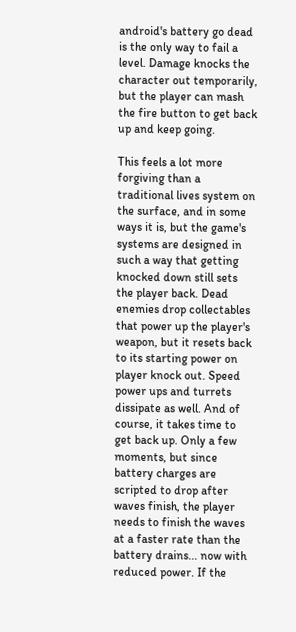android's battery go dead is the only way to fail a level. Damage knocks the character out temporarily, but the player can mash the fire button to get back up and keep going.

This feels a lot more forgiving than a traditional lives system on the surface, and in some ways it is, but the game's systems are designed in such a way that getting knocked down still sets the player back. Dead enemies drop collectables that power up the player's weapon, but it resets back to its starting power on player knock out. Speed power ups and turrets dissipate as well. And of course, it takes time to get back up. Only a few moments, but since battery charges are scripted to drop after waves finish, the player needs to finish the waves at a faster rate than the battery drains... now with reduced power. If the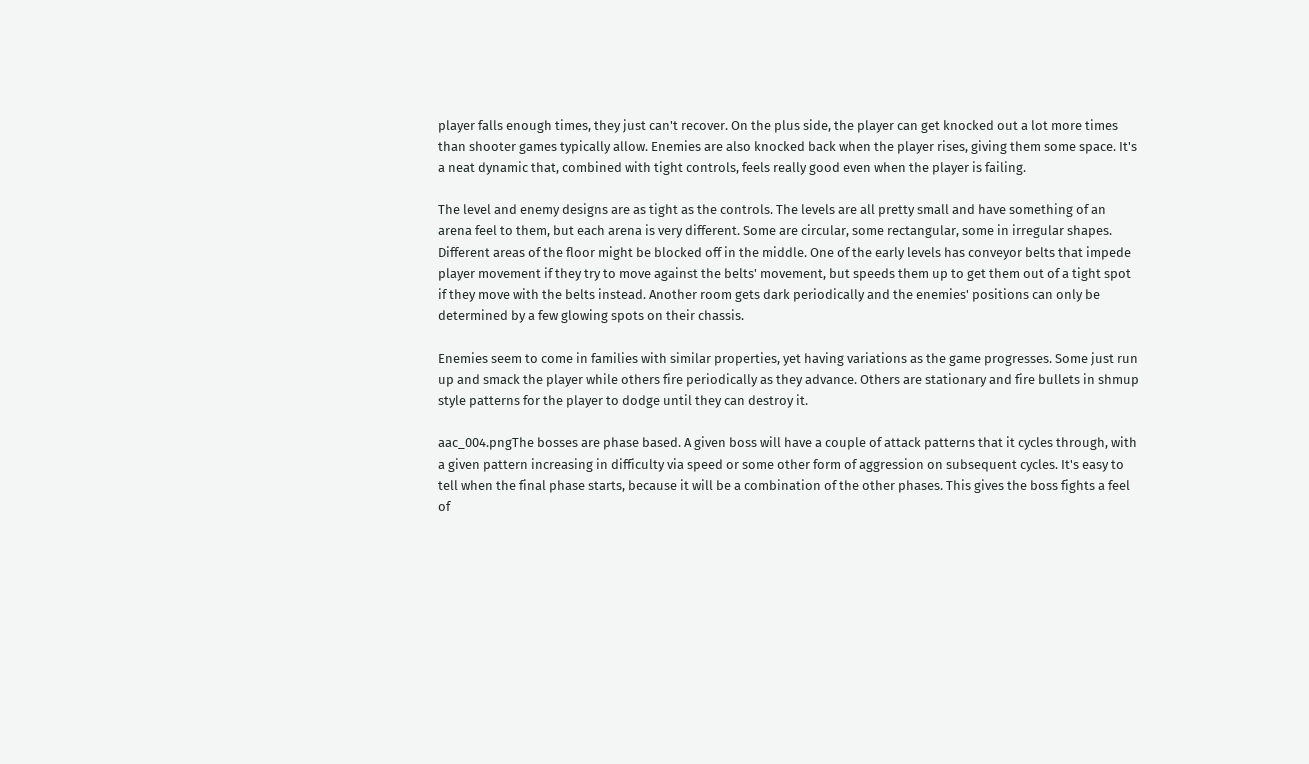player falls enough times, they just can't recover. On the plus side, the player can get knocked out a lot more times than shooter games typically allow. Enemies are also knocked back when the player rises, giving them some space. It's a neat dynamic that, combined with tight controls, feels really good even when the player is failing.

The level and enemy designs are as tight as the controls. The levels are all pretty small and have something of an arena feel to them, but each arena is very different. Some are circular, some rectangular, some in irregular shapes. Different areas of the floor might be blocked off in the middle. One of the early levels has conveyor belts that impede player movement if they try to move against the belts' movement, but speeds them up to get them out of a tight spot if they move with the belts instead. Another room gets dark periodically and the enemies' positions can only be determined by a few glowing spots on their chassis.

Enemies seem to come in families with similar properties, yet having variations as the game progresses. Some just run up and smack the player while others fire periodically as they advance. Others are stationary and fire bullets in shmup style patterns for the player to dodge until they can destroy it.

aac_004.pngThe bosses are phase based. A given boss will have a couple of attack patterns that it cycles through, with a given pattern increasing in difficulty via speed or some other form of aggression on subsequent cycles. It's easy to tell when the final phase starts, because it will be a combination of the other phases. This gives the boss fights a feel of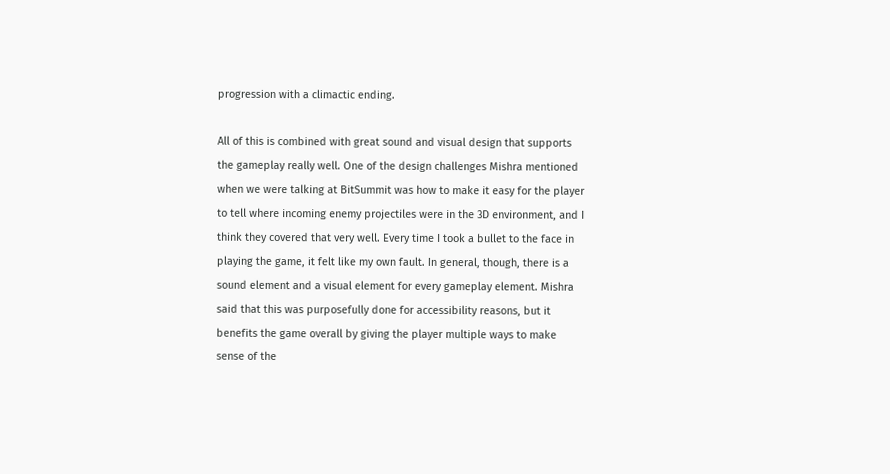progression with a climactic ending.

All of this is combined with great sound and visual design that supports the gameplay really well. One of the design challenges Mishra mentioned when we were talking at BitSummit was how to make it easy for the player to tell where incoming enemy projectiles were in the 3D environment, and I think they covered that very well. Every time I took a bullet to the face in playing the game, it felt like my own fault. In general, though, there is a sound element and a visual element for every gameplay element. Mishra said that this was purposefully done for accessibility reasons, but it benefits the game overall by giving the player multiple ways to make sense of the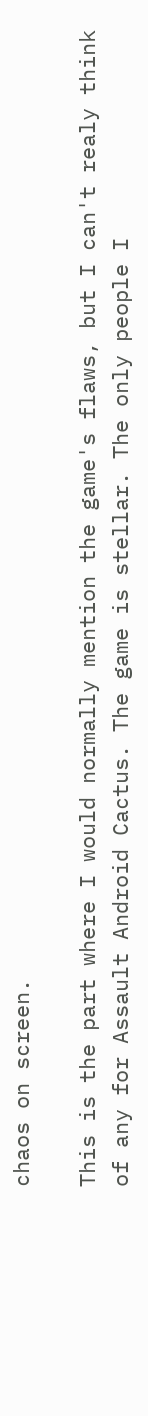chaos on screen.

This is the part where I would normally mention the game's flaws, but I can't realy think of any for Assault Android Cactus. The game is stellar. The only people I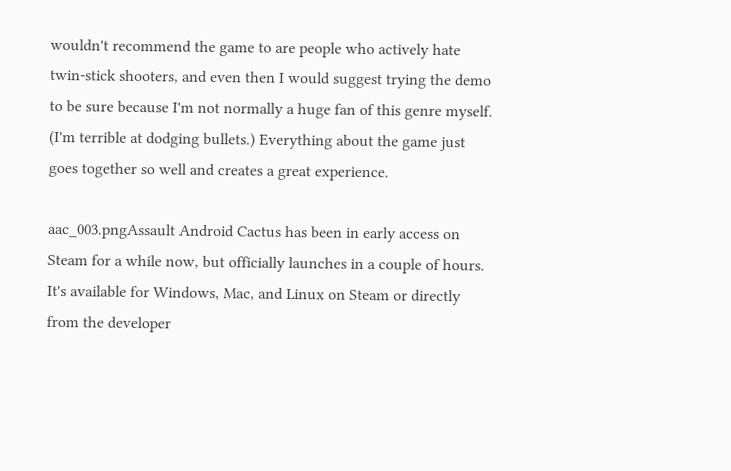wouldn't recommend the game to are people who actively hate twin-stick shooters, and even then I would suggest trying the demo to be sure because I'm not normally a huge fan of this genre myself. (I'm terrible at dodging bullets.) Everything about the game just goes together so well and creates a great experience.

aac_003.pngAssault Android Cactus has been in early access on Steam for a while now, but officially launches in a couple of hours. It's available for Windows, Mac, and Linux on Steam or directly from the developer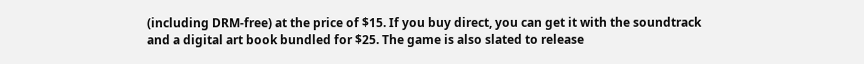(including DRM-free) at the price of $15. If you buy direct, you can get it with the soundtrack and a digital art book bundled for $25. The game is also slated to release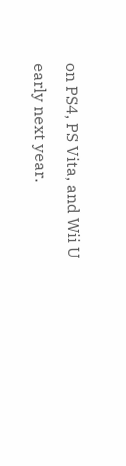on PS4, PS Vita, and Wii U early next year.